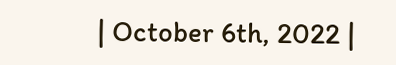| October 6th, 2022 |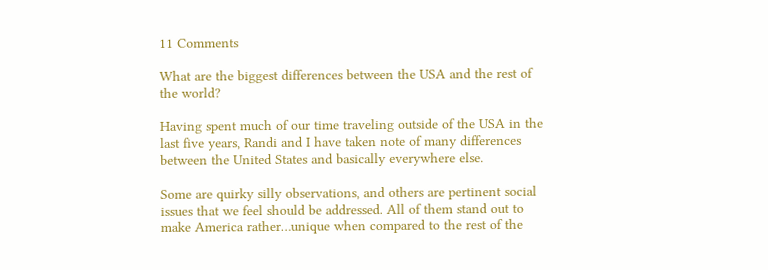11 Comments

What are the biggest differences between the USA and the rest of the world?

Having spent much of our time traveling outside of the USA in the last five years, Randi and I have taken note of many differences between the United States and basically everywhere else.

Some are quirky silly observations, and others are pertinent social issues that we feel should be addressed. All of them stand out to make America rather…unique when compared to the rest of the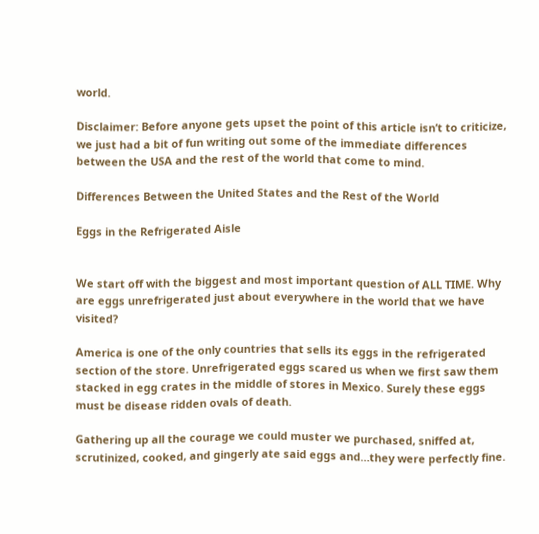world.

Disclaimer: Before anyone gets upset the point of this article isn’t to criticize, we just had a bit of fun writing out some of the immediate differences between the USA and the rest of the world that come to mind.

Differences Between the United States and the Rest of the World

Eggs in the Refrigerated Aisle


We start off with the biggest and most important question of ALL TIME. Why are eggs unrefrigerated just about everywhere in the world that we have visited?

America is one of the only countries that sells its eggs in the refrigerated section of the store. Unrefrigerated eggs scared us when we first saw them stacked in egg crates in the middle of stores in Mexico. Surely these eggs must be disease ridden ovals of death.

Gathering up all the courage we could muster we purchased, sniffed at, scrutinized, cooked, and gingerly ate said eggs and…they were perfectly fine.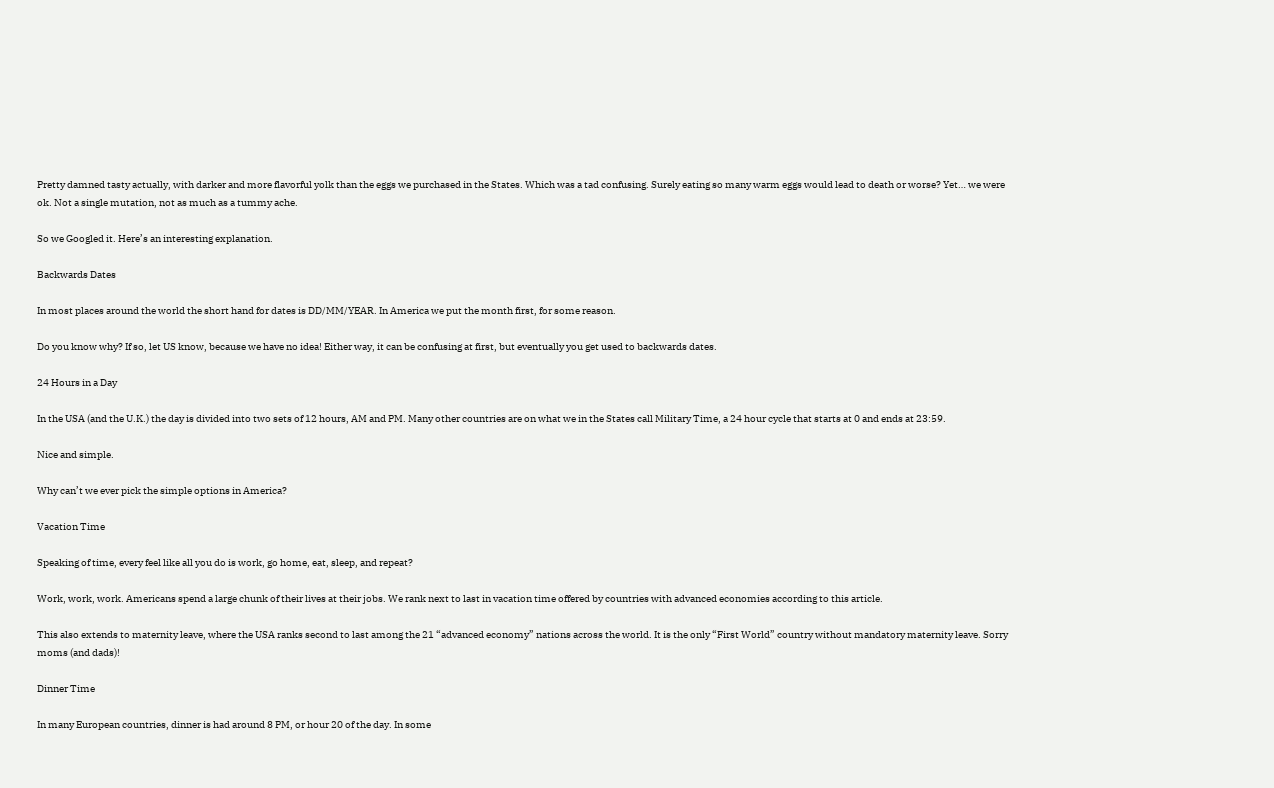Pretty damned tasty actually, with darker and more flavorful yolk than the eggs we purchased in the States. Which was a tad confusing. Surely eating so many warm eggs would lead to death or worse? Yet… we were ok. Not a single mutation, not as much as a tummy ache.

So we Googled it. Here’s an interesting explanation.

Backwards Dates

In most places around the world the short hand for dates is DD/MM/YEAR. In America we put the month first, for some reason.

Do you know why? If so, let US know, because we have no idea! Either way, it can be confusing at first, but eventually you get used to backwards dates.

24 Hours in a Day

In the USA (and the U.K.) the day is divided into two sets of 12 hours, AM and PM. Many other countries are on what we in the States call Military Time, a 24 hour cycle that starts at 0 and ends at 23:59.

Nice and simple.

Why can’t we ever pick the simple options in America?

Vacation Time

Speaking of time, every feel like all you do is work, go home, eat, sleep, and repeat?

Work, work, work. Americans spend a large chunk of their lives at their jobs. We rank next to last in vacation time offered by countries with advanced economies according to this article.

This also extends to maternity leave, where the USA ranks second to last among the 21 “advanced economy” nations across the world. It is the only “First World” country without mandatory maternity leave. Sorry moms (and dads)!

Dinner Time

In many European countries, dinner is had around 8 PM, or hour 20 of the day. In some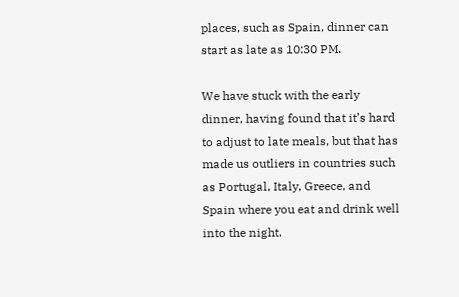places, such as Spain, dinner can start as late as 10:30 PM.

We have stuck with the early dinner, having found that it’s hard to adjust to late meals, but that has made us outliers in countries such as Portugal, Italy, Greece, and Spain where you eat and drink well into the night.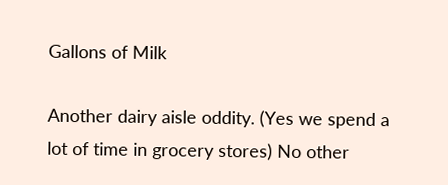Gallons of Milk

Another dairy aisle oddity. (Yes we spend a lot of time in grocery stores) No other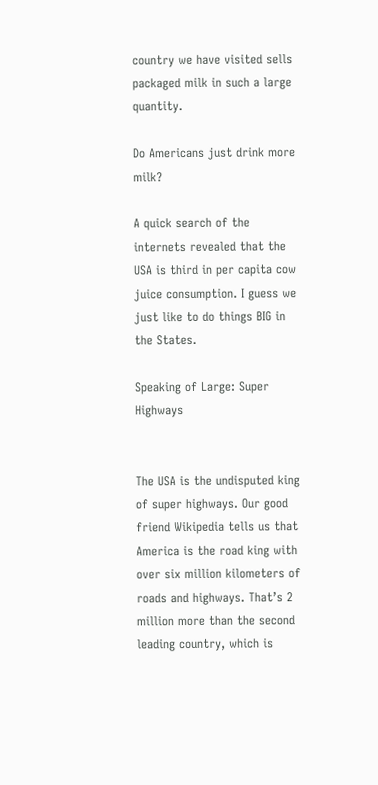country we have visited sells packaged milk in such a large quantity.

Do Americans just drink more milk?

A quick search of the internets revealed that the USA is third in per capita cow juice consumption. I guess we just like to do things BIG in the States.

Speaking of Large: Super Highways


The USA is the undisputed king of super highways. Our good friend Wikipedia tells us that America is the road king with over six million kilometers of roads and highways. That’s 2 million more than the second leading country, which is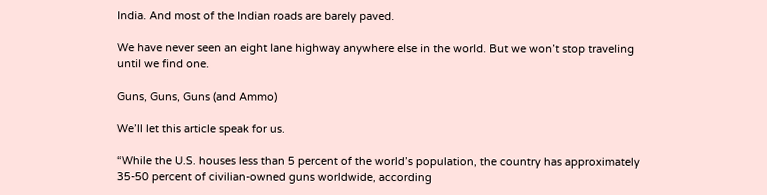India. And most of the Indian roads are barely paved.

We have never seen an eight lane highway anywhere else in the world. But we won’t stop traveling until we find one.

Guns, Guns, Guns (and Ammo)

We’ll let this article speak for us.

“While the U.S. houses less than 5 percent of the world’s population, the country has approximately 35-50 percent of civilian-owned guns worldwide, according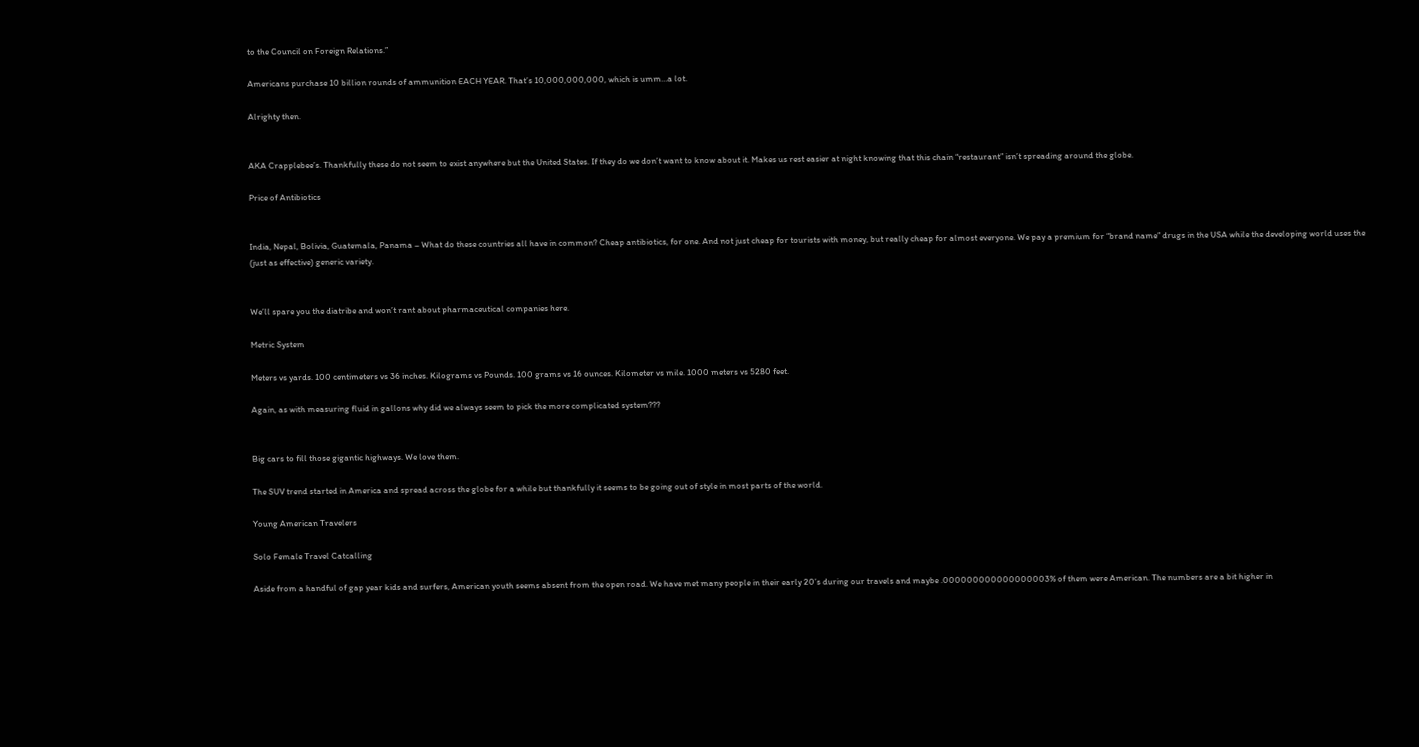to the Council on Foreign Relations.”

Americans purchase 10 billion rounds of ammunition EACH YEAR. That’s 10,000,000,000, which is umm…a lot.

Alrighty then.


AKA Crapplebee’s. Thankfully these do not seem to exist anywhere but the United States. If they do we don’t want to know about it. Makes us rest easier at night knowing that this chain “restaurant” isn’t spreading around the globe.

Price of Antibiotics


India, Nepal, Bolivia, Guatemala, Panama – What do these countries all have in common? Cheap antibiotics, for one. And not just cheap for tourists with money, but really cheap for almost everyone. We pay a premium for “brand name” drugs in the USA while the developing world uses the (just as effective) generic variety.


We’ll spare you the diatribe and won’t rant about pharmaceutical companies here.

Metric System

Meters vs yards. 100 centimeters vs 36 inches. Kilograms vs Pounds. 100 grams vs 16 ounces. Kilometer vs mile. 1000 meters vs 5280 feet.

Again, as with measuring fluid in gallons why did we always seem to pick the more complicated system???


Big cars to fill those gigantic highways. We love them.

The SUV trend started in America and spread across the globe for a while but thankfully it seems to be going out of style in most parts of the world.

Young American Travelers

Solo Female Travel Catcalling

Aside from a handful of gap year kids and surfers, American youth seems absent from the open road. We have met many people in their early 20’s during our travels and maybe .000000000000000003% of them were American. The numbers are a bit higher in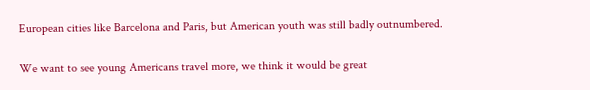European cities like Barcelona and Paris, but American youth was still badly outnumbered.

We want to see young Americans travel more, we think it would be great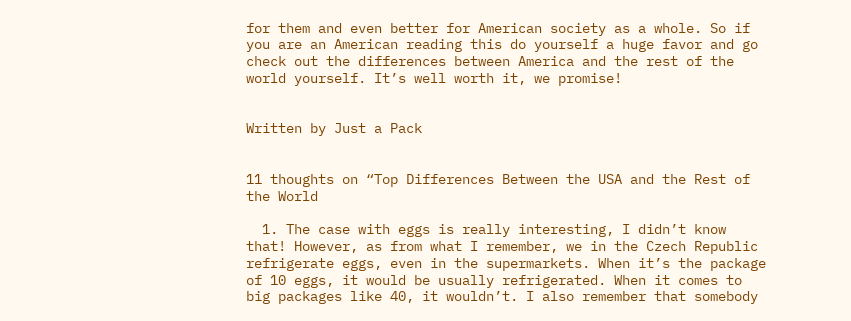for them and even better for American society as a whole. So if you are an American reading this do yourself a huge favor and go check out the differences between America and the rest of the world yourself. It’s well worth it, we promise!


Written by Just a Pack


11 thoughts on “Top Differences Between the USA and the Rest of the World

  1. The case with eggs is really interesting, I didn’t know that! However, as from what I remember, we in the Czech Republic refrigerate eggs, even in the supermarkets. When it’s the package of 10 eggs, it would be usually refrigerated. When it comes to big packages like 40, it wouldn’t. I also remember that somebody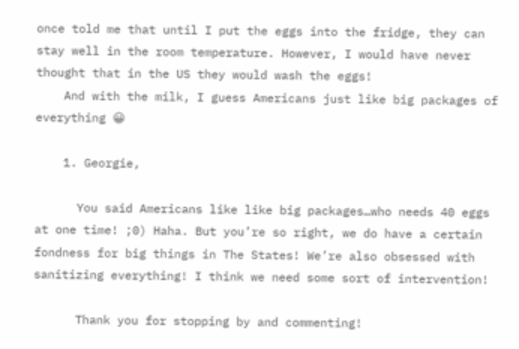once told me that until I put the eggs into the fridge, they can stay well in the room temperature. However, I would have never thought that in the US they would wash the eggs!
    And with the milk, I guess Americans just like big packages of everything 😀

    1. Georgie,

      You said Americans like like big packages…who needs 40 eggs at one time! ;0) Haha. But you’re so right, we do have a certain fondness for big things in The States! We’re also obsessed with sanitizing everything! I think we need some sort of intervention!

      Thank you for stopping by and commenting!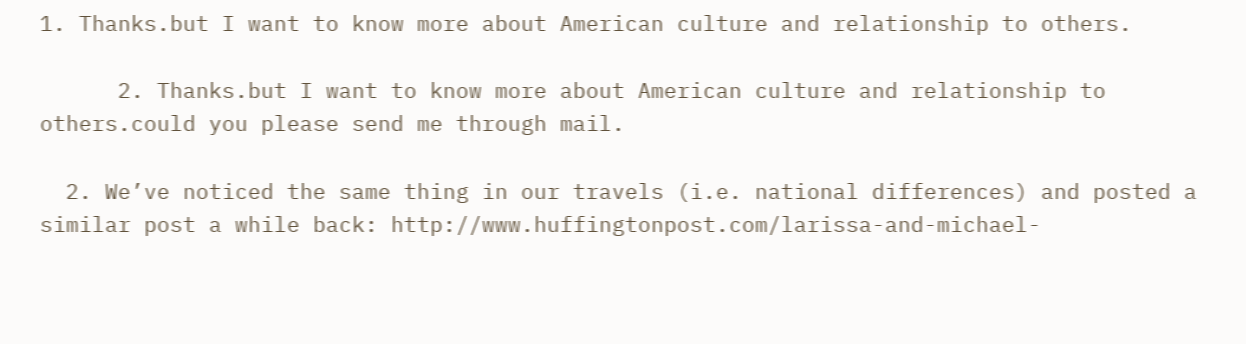1. Thanks.but I want to know more about American culture and relationship to others.

      2. Thanks.but I want to know more about American culture and relationship to others.could you please send me through mail.

  2. We’ve noticed the same thing in our travels (i.e. national differences) and posted a similar post a while back: http://www.huffingtonpost.com/larissa-and-michael-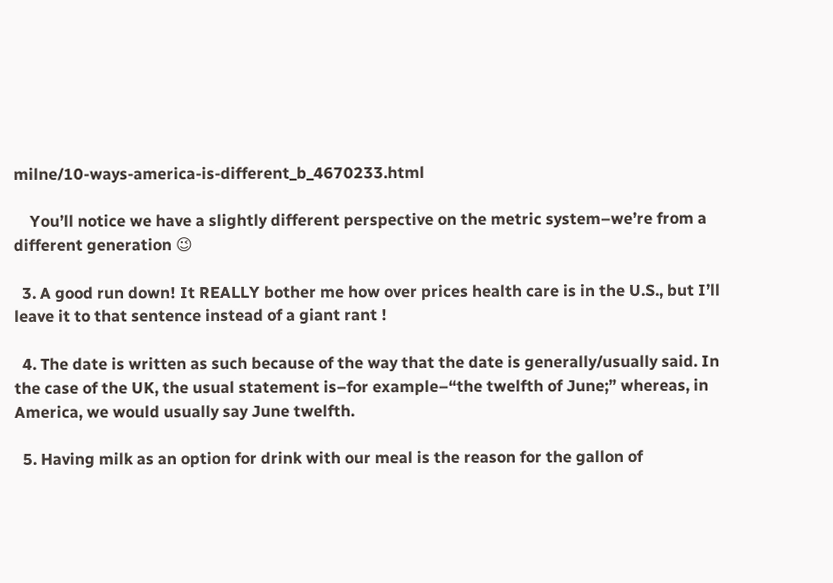milne/10-ways-america-is-different_b_4670233.html

    You’ll notice we have a slightly different perspective on the metric system–we’re from a different generation 😉

  3. A good run down! It REALLY bother me how over prices health care is in the U.S., but I’ll leave it to that sentence instead of a giant rant !

  4. The date is written as such because of the way that the date is generally/usually said. In the case of the UK, the usual statement is–for example–“the twelfth of June;” whereas, in America, we would usually say June twelfth.

  5. Having milk as an option for drink with our meal is the reason for the gallon of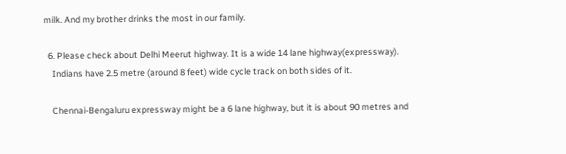milk. And my brother drinks the most in our family.

  6. Please check about Delhi Meerut highway. It is a wide 14 lane highway(expressway).
    Indians have 2.5 metre (around 8 feet) wide cycle track on both sides of it.

    Chennai-Bengaluru expressway might be a 6 lane highway, but it is about 90 metres and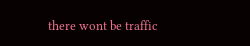there wont be traffic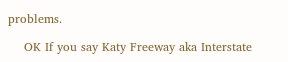problems.

    OK If you say Katy Freeway aka Interstate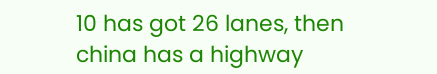10 has got 26 lanes, then china has a highway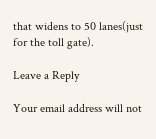that widens to 50 lanes(just for the toll gate).

Leave a Reply

Your email address will not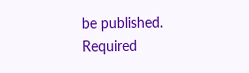be published. Required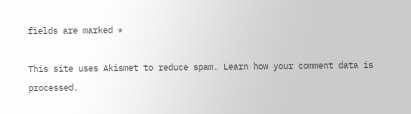fields are marked *

This site uses Akismet to reduce spam. Learn how your comment data is processed.